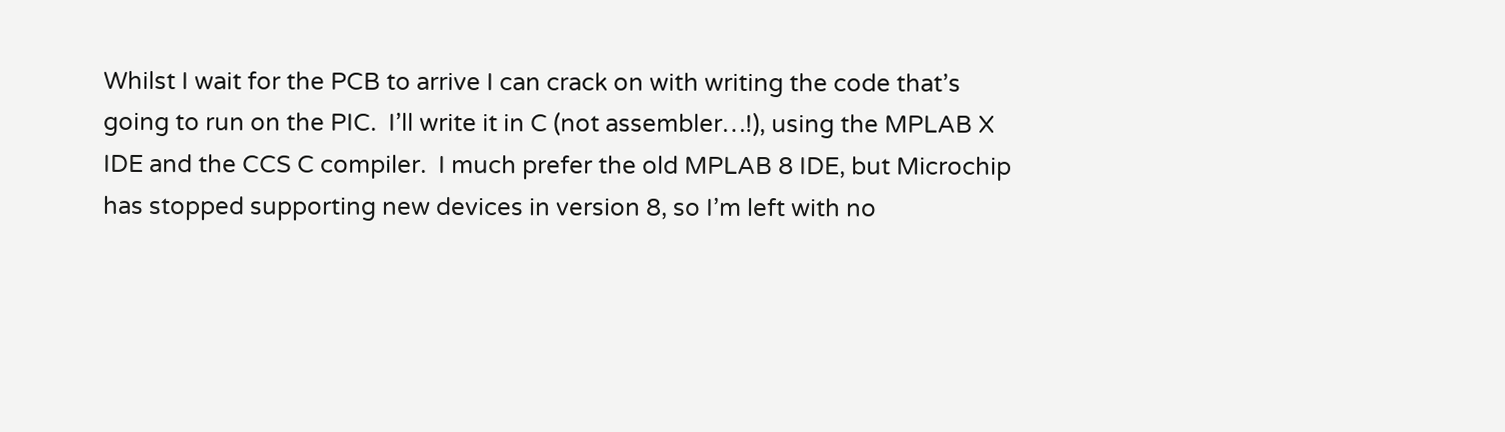Whilst I wait for the PCB to arrive I can crack on with writing the code that’s going to run on the PIC.  I’ll write it in C (not assembler…!), using the MPLAB X IDE and the CCS C compiler.  I much prefer the old MPLAB 8 IDE, but Microchip has stopped supporting new devices in version 8, so I’m left with no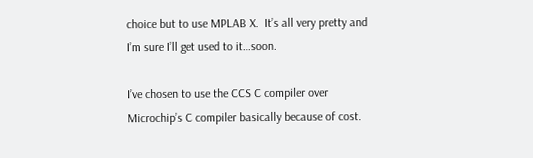choice but to use MPLAB X.  It’s all very pretty and I’m sure I’ll get used to it…soon.

I’ve chosen to use the CCS C compiler over Microchip’s C compiler basically because of cost.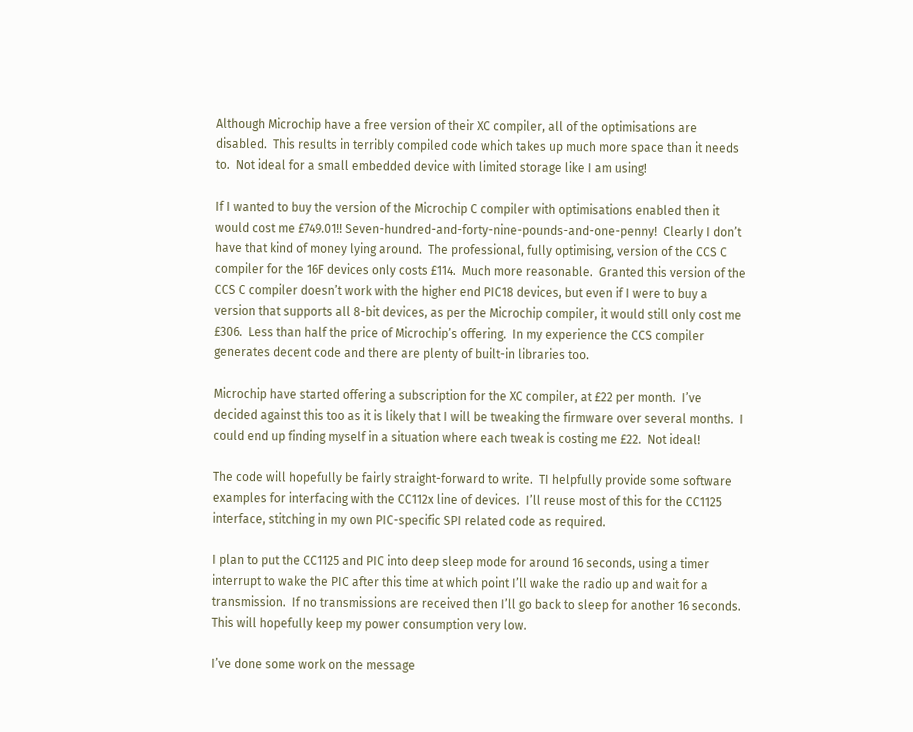Although Microchip have a free version of their XC compiler, all of the optimisations are disabled.  This results in terribly compiled code which takes up much more space than it needs to.  Not ideal for a small embedded device with limited storage like I am using!

If I wanted to buy the version of the Microchip C compiler with optimisations enabled then it would cost me £749.01!! Seven-hundred-and-forty-nine-pounds-and-one-penny!  Clearly I don’t have that kind of money lying around.  The professional, fully optimising, version of the CCS C compiler for the 16F devices only costs £114.  Much more reasonable.  Granted this version of the CCS C compiler doesn’t work with the higher end PIC18 devices, but even if I were to buy a version that supports all 8-bit devices, as per the Microchip compiler, it would still only cost me £306.  Less than half the price of Microchip’s offering.  In my experience the CCS compiler generates decent code and there are plenty of built-in libraries too.

Microchip have started offering a subscription for the XC compiler, at £22 per month.  I’ve decided against this too as it is likely that I will be tweaking the firmware over several months.  I could end up finding myself in a situation where each tweak is costing me £22.  Not ideal!

The code will hopefully be fairly straight-forward to write.  TI helpfully provide some software examples for interfacing with the CC112x line of devices.  I’ll reuse most of this for the CC1125 interface, stitching in my own PIC-specific SPI related code as required.

I plan to put the CC1125 and PIC into deep sleep mode for around 16 seconds, using a timer interrupt to wake the PIC after this time at which point I’ll wake the radio up and wait for a transmission.  If no transmissions are received then I’ll go back to sleep for another 16 seconds.  This will hopefully keep my power consumption very low.

I’ve done some work on the message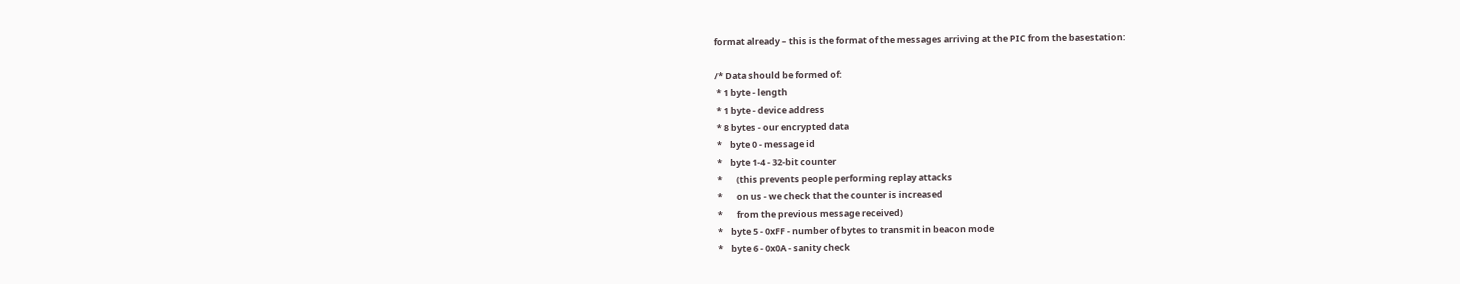format already – this is the format of the messages arriving at the PIC from the basestation:

/* Data should be formed of:
 * 1 byte - length
 * 1 byte - device address
 * 8 bytes - our encrypted data
 *    byte 0 - message id
 *    byte 1-4 - 32-bit counter
 *       (this prevents people performing replay attacks
 *       on us - we check that the counter is increased
 *       from the previous message received)
 *    byte 5 - 0xFF - number of bytes to transmit in beacon mode
 *    byte 6 - 0x0A - sanity check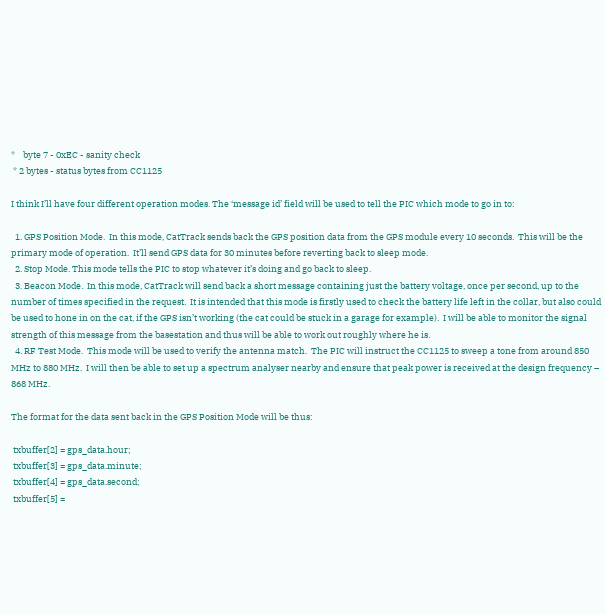*    byte 7 - 0xEC - sanity check
 * 2 bytes - status bytes from CC1125

I think I’ll have four different operation modes. The ‘message id’ field will be used to tell the PIC which mode to go in to:

  1. GPS Position Mode.  In this mode, CatTrack sends back the GPS position data from the GPS module every 10 seconds.  This will be the primary mode of operation.  It’ll send GPS data for 30 minutes before reverting back to sleep mode.
  2. Stop Mode. This mode tells the PIC to stop whatever it’s doing and go back to sleep.
  3. Beacon Mode.  In this mode, CatTrack will send back a short message containing just the battery voltage, once per second, up to the number of times specified in the request.  It is intended that this mode is firstly used to check the battery life left in the collar, but also could be used to hone in on the cat, if the GPS isn’t working (the cat could be stuck in a garage for example).  I will be able to monitor the signal strength of this message from the basestation and thus will be able to work out roughly where he is.
  4. RF Test Mode.  This mode will be used to verify the antenna match.  The PIC will instruct the CC1125 to sweep a tone from around 850 MHz to 880 MHz.  I will then be able to set up a spectrum analyser nearby and ensure that peak power is received at the design frequency – 868 MHz.

The format for the data sent back in the GPS Position Mode will be thus:

 txbuffer[2] = gps_data.hour;
 txbuffer[3] = gps_data.minute;
 txbuffer[4] = gps_data.second;
 txbuffer[5] =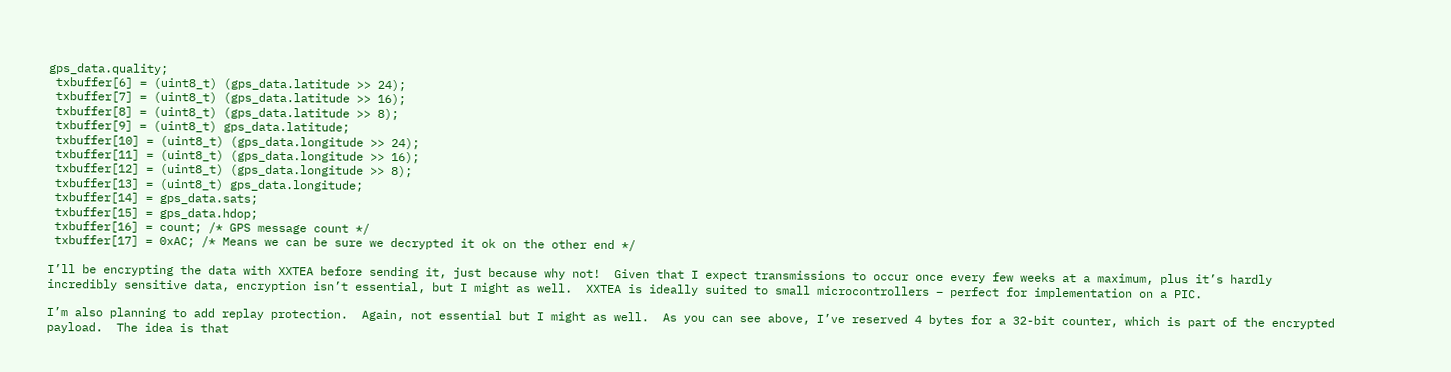gps_data.quality;
 txbuffer[6] = (uint8_t) (gps_data.latitude >> 24);
 txbuffer[7] = (uint8_t) (gps_data.latitude >> 16);
 txbuffer[8] = (uint8_t) (gps_data.latitude >> 8);
 txbuffer[9] = (uint8_t) gps_data.latitude;
 txbuffer[10] = (uint8_t) (gps_data.longitude >> 24);
 txbuffer[11] = (uint8_t) (gps_data.longitude >> 16);
 txbuffer[12] = (uint8_t) (gps_data.longitude >> 8);
 txbuffer[13] = (uint8_t) gps_data.longitude;
 txbuffer[14] = gps_data.sats;
 txbuffer[15] = gps_data.hdop;
 txbuffer[16] = count; /* GPS message count */
 txbuffer[17] = 0xAC; /* Means we can be sure we decrypted it ok on the other end */

I’ll be encrypting the data with XXTEA before sending it, just because why not!  Given that I expect transmissions to occur once every few weeks at a maximum, plus it’s hardly incredibly sensitive data, encryption isn’t essential, but I might as well.  XXTEA is ideally suited to small microcontrollers – perfect for implementation on a PIC.

I’m also planning to add replay protection.  Again, not essential but I might as well.  As you can see above, I’ve reserved 4 bytes for a 32-bit counter, which is part of the encrypted payload.  The idea is that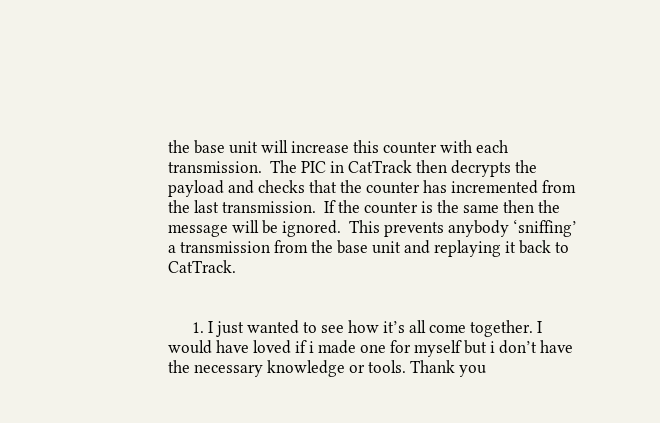the base unit will increase this counter with each transmission.  The PIC in CatTrack then decrypts the payload and checks that the counter has incremented from the last transmission.  If the counter is the same then the message will be ignored.  This prevents anybody ‘sniffing’ a transmission from the base unit and replaying it back to CatTrack.


      1. I just wanted to see how it’s all come together. I would have loved if i made one for myself but i don’t have the necessary knowledge or tools. Thank you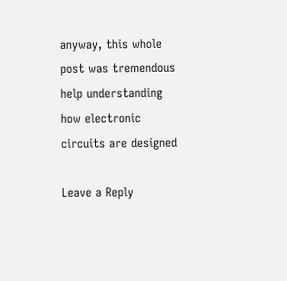anyway, this whole post was tremendous help understanding how electronic circuits are designed

Leave a Reply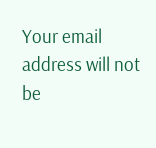Your email address will not be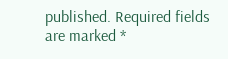published. Required fields are marked *